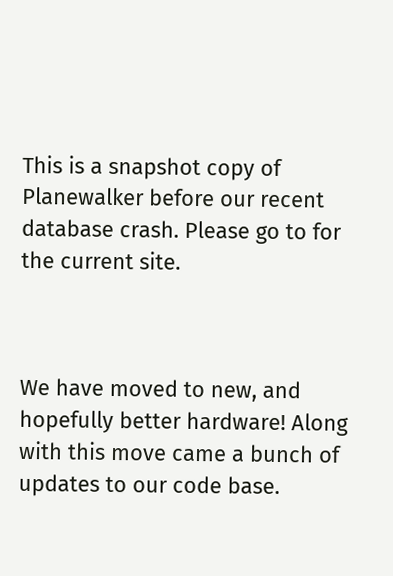This is a snapshot copy of Planewalker before our recent database crash. Please go to for the current site.



We have moved to new, and hopefully better hardware! Along with this move came a bunch of updates to our code base.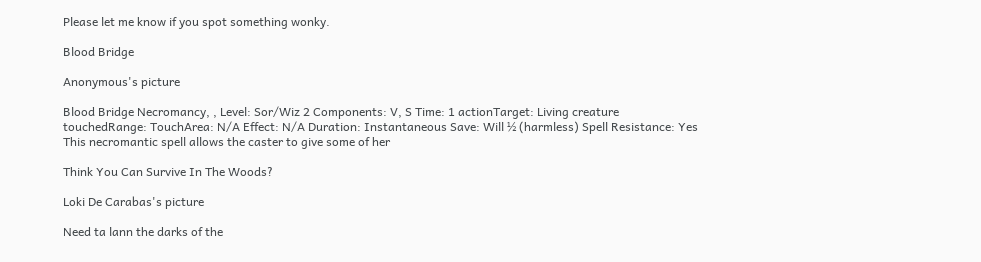Please let me know if you spot something wonky.

Blood Bridge

Anonymous's picture

Blood Bridge Necromancy, , Level: Sor/Wiz 2 Components: V, S Time: 1 actionTarget: Living creature touchedRange: TouchArea: N/A Effect: N/A Duration: Instantaneous Save: Will ½ (harmless) Spell Resistance: Yes This necromantic spell allows the caster to give some of her

Think You Can Survive In The Woods?

Loki De Carabas's picture

Need ta lann the darks of the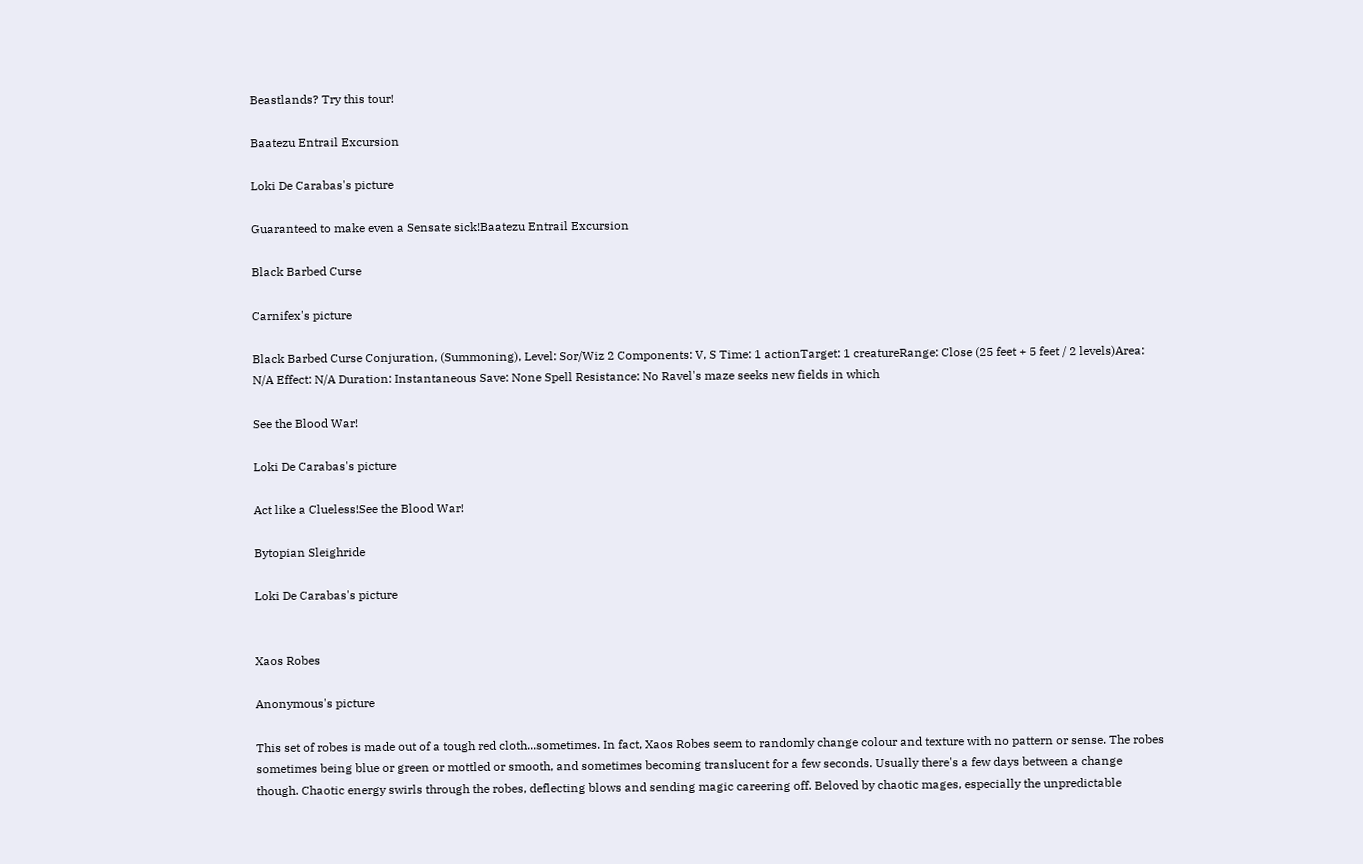Beastlands? Try this tour!

Baatezu Entrail Excursion

Loki De Carabas's picture

Guaranteed to make even a Sensate sick!Baatezu Entrail Excursion

Black Barbed Curse

Carnifex's picture

Black Barbed Curse Conjuration, (Summoning), Level: Sor/Wiz 2 Components: V, S Time: 1 actionTarget: 1 creatureRange: Close (25 feet + 5 feet / 2 levels)Area: N/A Effect: N/A Duration: Instantaneous Save: None Spell Resistance: No Ravel's maze seeks new fields in which

See the Blood War!

Loki De Carabas's picture

Act like a Clueless!See the Blood War!

Bytopian Sleighride

Loki De Carabas's picture


Xaos Robes

Anonymous's picture

This set of robes is made out of a tough red cloth...sometimes. In fact, Xaos Robes seem to randomly change colour and texture with no pattern or sense. The robes sometimes being blue or green or mottled or smooth, and sometimes becoming translucent for a few seconds. Usually there's a few days between a change though. Chaotic energy swirls through the robes, deflecting blows and sending magic careering off. Beloved by chaotic mages, especially the unpredictable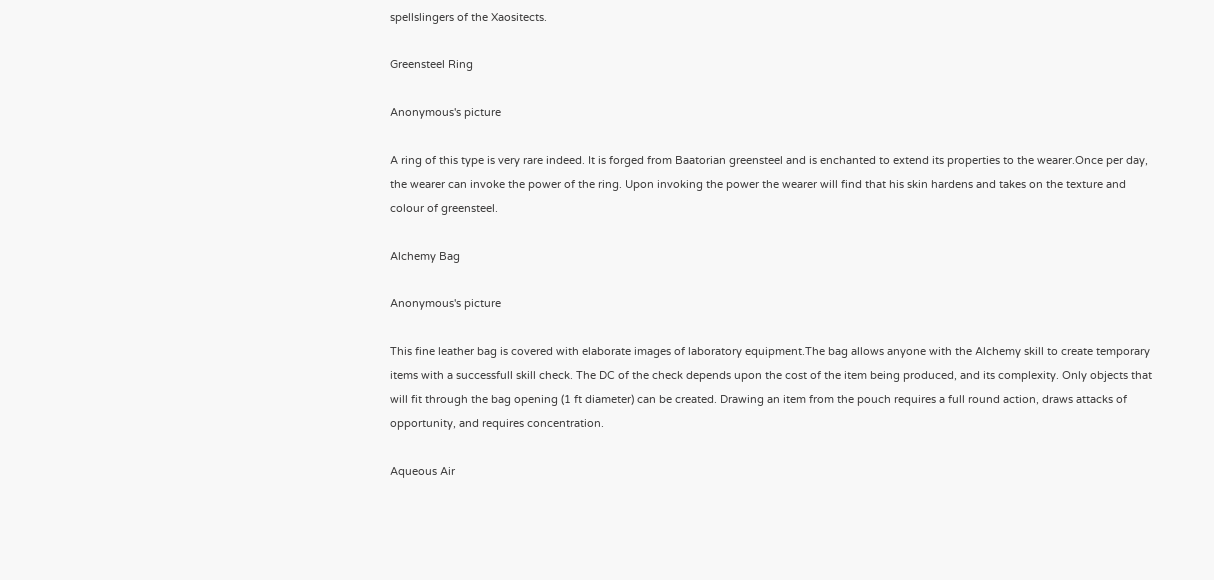spellslingers of the Xaositects.

Greensteel Ring

Anonymous's picture

A ring of this type is very rare indeed. It is forged from Baatorian greensteel and is enchanted to extend its properties to the wearer.Once per day, the wearer can invoke the power of the ring. Upon invoking the power the wearer will find that his skin hardens and takes on the texture and colour of greensteel.

Alchemy Bag

Anonymous's picture

This fine leather bag is covered with elaborate images of laboratory equipment.The bag allows anyone with the Alchemy skill to create temporary items with a successfull skill check. The DC of the check depends upon the cost of the item being produced, and its complexity. Only objects that will fit through the bag opening (1 ft diameter) can be created. Drawing an item from the pouch requires a full round action, draws attacks of opportunity, and requires concentration.

Aqueous Air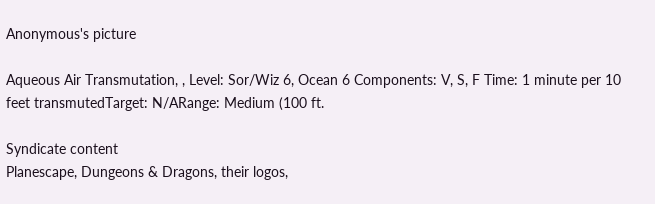Anonymous's picture

Aqueous Air Transmutation, , Level: Sor/Wiz 6, Ocean 6 Components: V, S, F Time: 1 minute per 10 feet transmutedTarget: N/ARange: Medium (100 ft.

Syndicate content
Planescape, Dungeons & Dragons, their logos,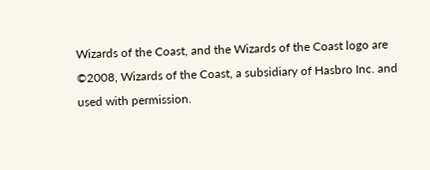Wizards of the Coast, and the Wizards of the Coast logo are ©2008, Wizards of the Coast, a subsidiary of Hasbro Inc. and used with permission.